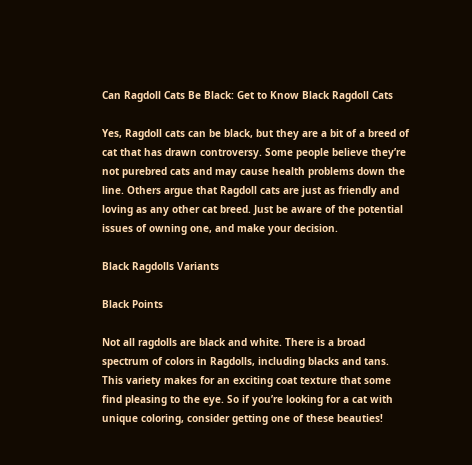Can Ragdoll Cats Be Black: Get to Know Black Ragdoll Cats

Yes, Ragdoll cats can be black, but they are a bit of a breed of cat that has drawn controversy. Some people believe they’re not purebred cats and may cause health problems down the line. Others argue that Ragdoll cats are just as friendly and loving as any other cat breed. Just be aware of the potential issues of owning one, and make your decision.

Black Ragdolls Variants

Black Points

Not all ragdolls are black and white. There is a broad spectrum of colors in Ragdolls, including blacks and tans. This variety makes for an exciting coat texture that some find pleasing to the eye. So if you’re looking for a cat with unique coloring, consider getting one of these beauties!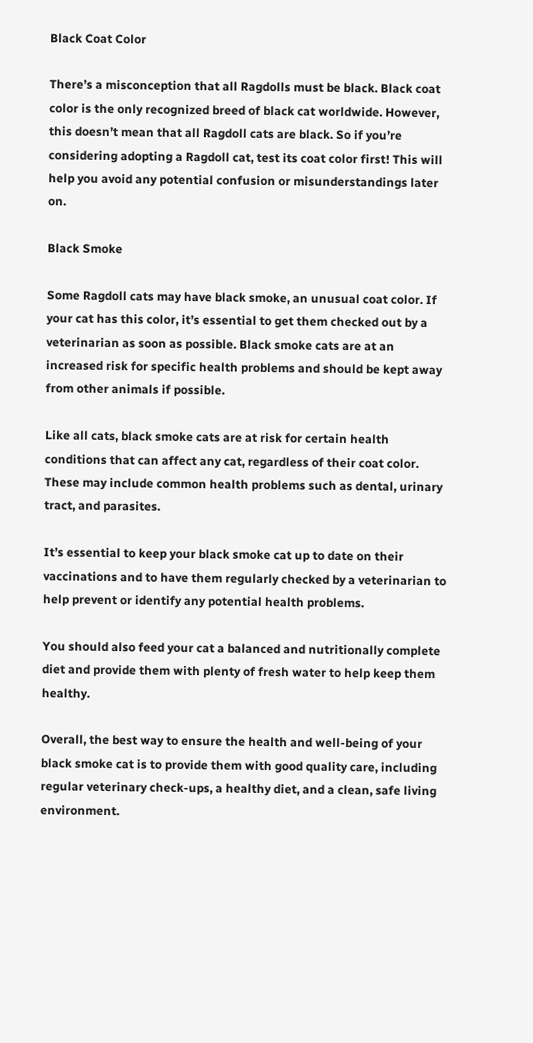Black Coat Color

There’s a misconception that all Ragdolls must be black. Black coat color is the only recognized breed of black cat worldwide. However, this doesn’t mean that all Ragdoll cats are black. So if you’re considering adopting a Ragdoll cat, test its coat color first! This will help you avoid any potential confusion or misunderstandings later on.

Black Smoke

Some Ragdoll cats may have black smoke, an unusual coat color. If your cat has this color, it’s essential to get them checked out by a veterinarian as soon as possible. Black smoke cats are at an increased risk for specific health problems and should be kept away from other animals if possible.

Like all cats, black smoke cats are at risk for certain health conditions that can affect any cat, regardless of their coat color. These may include common health problems such as dental, urinary tract, and parasites.

It’s essential to keep your black smoke cat up to date on their vaccinations and to have them regularly checked by a veterinarian to help prevent or identify any potential health problems.

You should also feed your cat a balanced and nutritionally complete diet and provide them with plenty of fresh water to help keep them healthy.

Overall, the best way to ensure the health and well-being of your black smoke cat is to provide them with good quality care, including regular veterinary check-ups, a healthy diet, and a clean, safe living environment.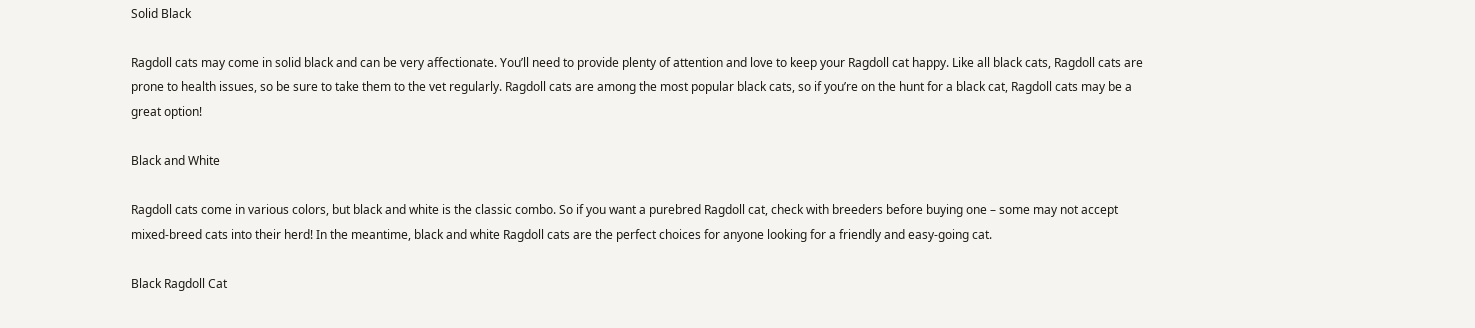Solid Black

Ragdoll cats may come in solid black and can be very affectionate. You’ll need to provide plenty of attention and love to keep your Ragdoll cat happy. Like all black cats, Ragdoll cats are prone to health issues, so be sure to take them to the vet regularly. Ragdoll cats are among the most popular black cats, so if you’re on the hunt for a black cat, Ragdoll cats may be a great option!

Black and White

Ragdoll cats come in various colors, but black and white is the classic combo. So if you want a purebred Ragdoll cat, check with breeders before buying one – some may not accept mixed-breed cats into their herd! In the meantime, black and white Ragdoll cats are the perfect choices for anyone looking for a friendly and easy-going cat.

Black Ragdoll Cat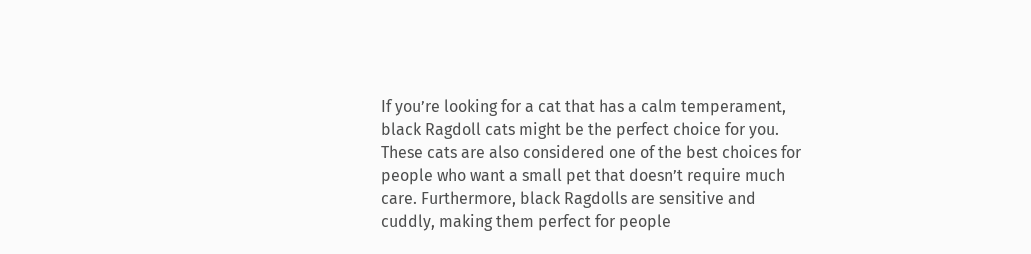If you’re looking for a cat that has a calm temperament, black Ragdoll cats might be the perfect choice for you. These cats are also considered one of the best choices for people who want a small pet that doesn’t require much care. Furthermore, black Ragdolls are sensitive and cuddly, making them perfect for people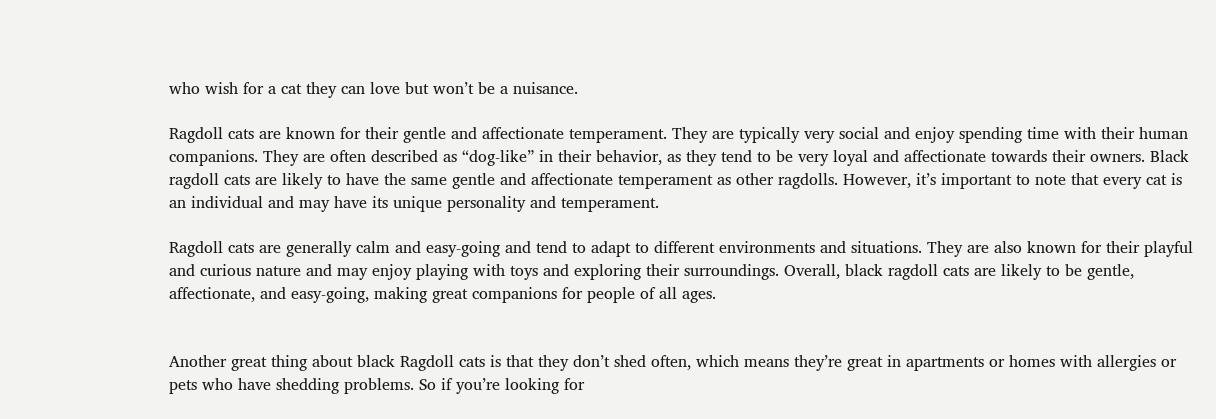who wish for a cat they can love but won’t be a nuisance.

Ragdoll cats are known for their gentle and affectionate temperament. They are typically very social and enjoy spending time with their human companions. They are often described as “dog-like” in their behavior, as they tend to be very loyal and affectionate towards their owners. Black ragdoll cats are likely to have the same gentle and affectionate temperament as other ragdolls. However, it’s important to note that every cat is an individual and may have its unique personality and temperament.

Ragdoll cats are generally calm and easy-going and tend to adapt to different environments and situations. They are also known for their playful and curious nature and may enjoy playing with toys and exploring their surroundings. Overall, black ragdoll cats are likely to be gentle, affectionate, and easy-going, making great companions for people of all ages.


Another great thing about black Ragdoll cats is that they don’t shed often, which means they’re great in apartments or homes with allergies or pets who have shedding problems. So if you’re looking for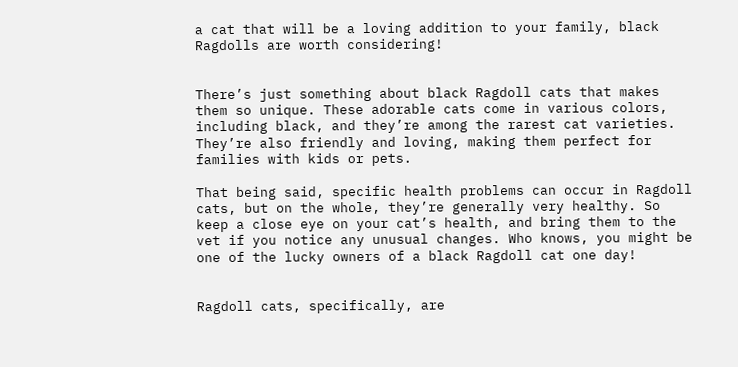a cat that will be a loving addition to your family, black Ragdolls are worth considering!


There’s just something about black Ragdoll cats that makes them so unique. These adorable cats come in various colors, including black, and they’re among the rarest cat varieties. They’re also friendly and loving, making them perfect for families with kids or pets.

That being said, specific health problems can occur in Ragdoll cats, but on the whole, they’re generally very healthy. So keep a close eye on your cat’s health, and bring them to the vet if you notice any unusual changes. Who knows, you might be one of the lucky owners of a black Ragdoll cat one day!


Ragdoll cats, specifically, are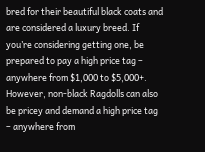bred for their beautiful black coats and are considered a luxury breed. If you’re considering getting one, be prepared to pay a high price tag – anywhere from $1,000 to $5,000+. However, non-black Ragdolls can also be pricey and demand a high price tag – anywhere from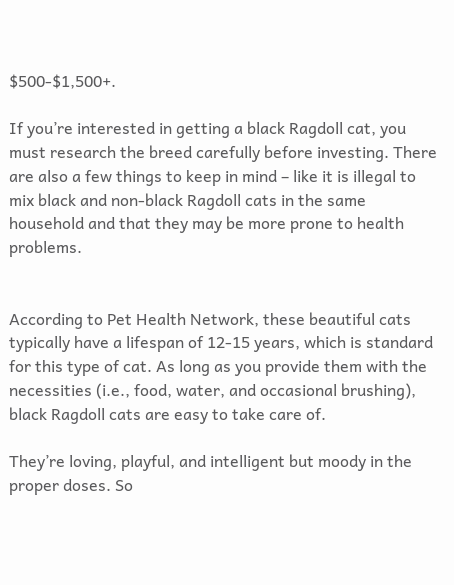$500-$1,500+.

If you’re interested in getting a black Ragdoll cat, you must research the breed carefully before investing. There are also a few things to keep in mind – like it is illegal to mix black and non-black Ragdoll cats in the same household and that they may be more prone to health problems.


According to Pet Health Network, these beautiful cats typically have a lifespan of 12-15 years, which is standard for this type of cat. As long as you provide them with the necessities (i.e., food, water, and occasional brushing), black Ragdoll cats are easy to take care of.

They’re loving, playful, and intelligent but moody in the proper doses. So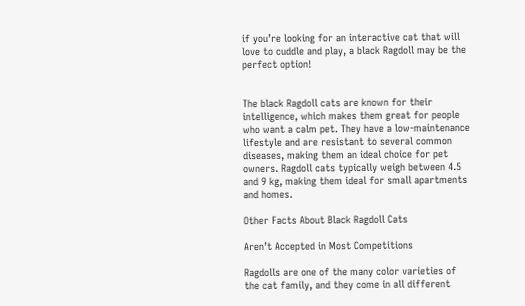if you’re looking for an interactive cat that will love to cuddle and play, a black Ragdoll may be the perfect option!


The black Ragdoll cats are known for their intelligence, which makes them great for people who want a calm pet. They have a low-maintenance lifestyle and are resistant to several common diseases, making them an ideal choice for pet owners. Ragdoll cats typically weigh between 4.5 and 9 kg, making them ideal for small apartments and homes.

Other Facts About Black Ragdoll Cats

Aren’t Accepted in Most Competitions

Ragdolls are one of the many color varieties of the cat family, and they come in all different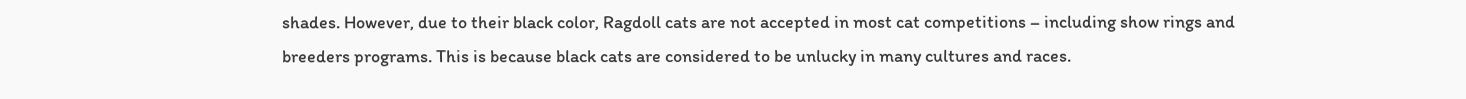shades. However, due to their black color, Ragdoll cats are not accepted in most cat competitions – including show rings and breeders programs. This is because black cats are considered to be unlucky in many cultures and races.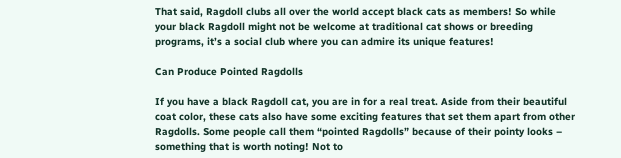That said, Ragdoll clubs all over the world accept black cats as members! So while your black Ragdoll might not be welcome at traditional cat shows or breeding programs, it’s a social club where you can admire its unique features!

Can Produce Pointed Ragdolls

If you have a black Ragdoll cat, you are in for a real treat. Aside from their beautiful coat color, these cats also have some exciting features that set them apart from other Ragdolls. Some people call them “pointed Ragdolls” because of their pointy looks – something that is worth noting! Not to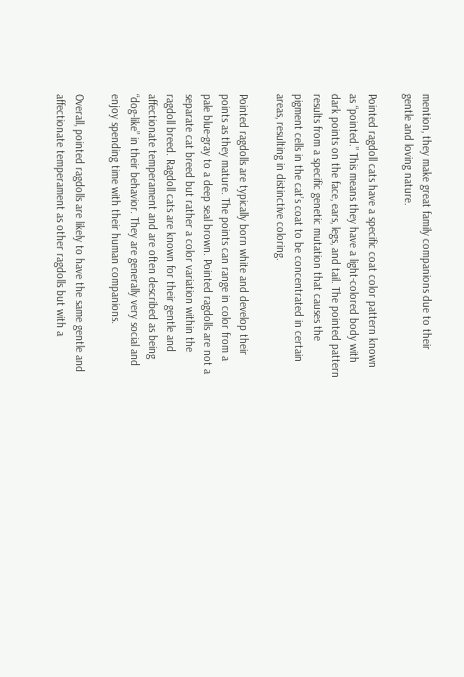mention, they make great family companions due to their gentle and loving nature.

Pointed ragdoll cats have a specific coat color pattern known as “pointed.” This means they have a light-colored body with dark points on the face, ears, legs, and tail. The pointed pattern results from a specific genetic mutation that causes the pigment cells in the cat’s coat to be concentrated in certain areas, resulting in distinctive coloring.

Pointed ragdolls are typically born white and develop their points as they mature. The points can range in color from a pale blue-gray to a deep seal brown. Pointed ragdolls are not a separate cat breed but rather a color variation within the ragdoll breed. Ragdoll cats are known for their gentle and affectionate temperament and are often described as being “dog-like” in their behavior. They are generally very social and enjoy spending time with their human companions.

Overall, pointed ragdolls are likely to have the same gentle and affectionate temperament as other ragdolls but with a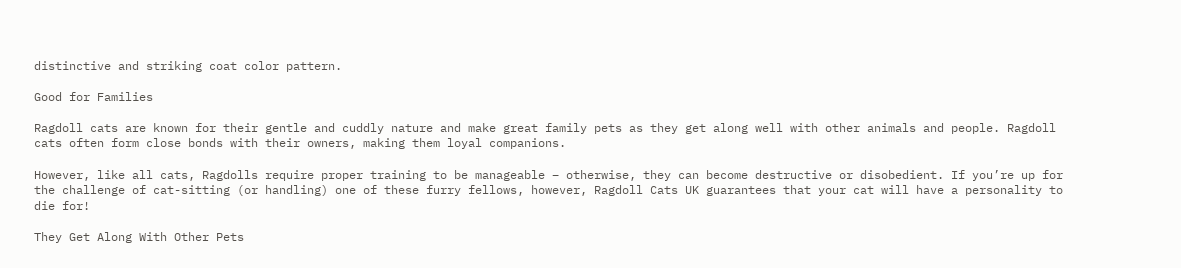distinctive and striking coat color pattern.

Good for Families

Ragdoll cats are known for their gentle and cuddly nature and make great family pets as they get along well with other animals and people. Ragdoll cats often form close bonds with their owners, making them loyal companions.

However, like all cats, Ragdolls require proper training to be manageable – otherwise, they can become destructive or disobedient. If you’re up for the challenge of cat-sitting (or handling) one of these furry fellows, however, Ragdoll Cats UK guarantees that your cat will have a personality to die for!

They Get Along With Other Pets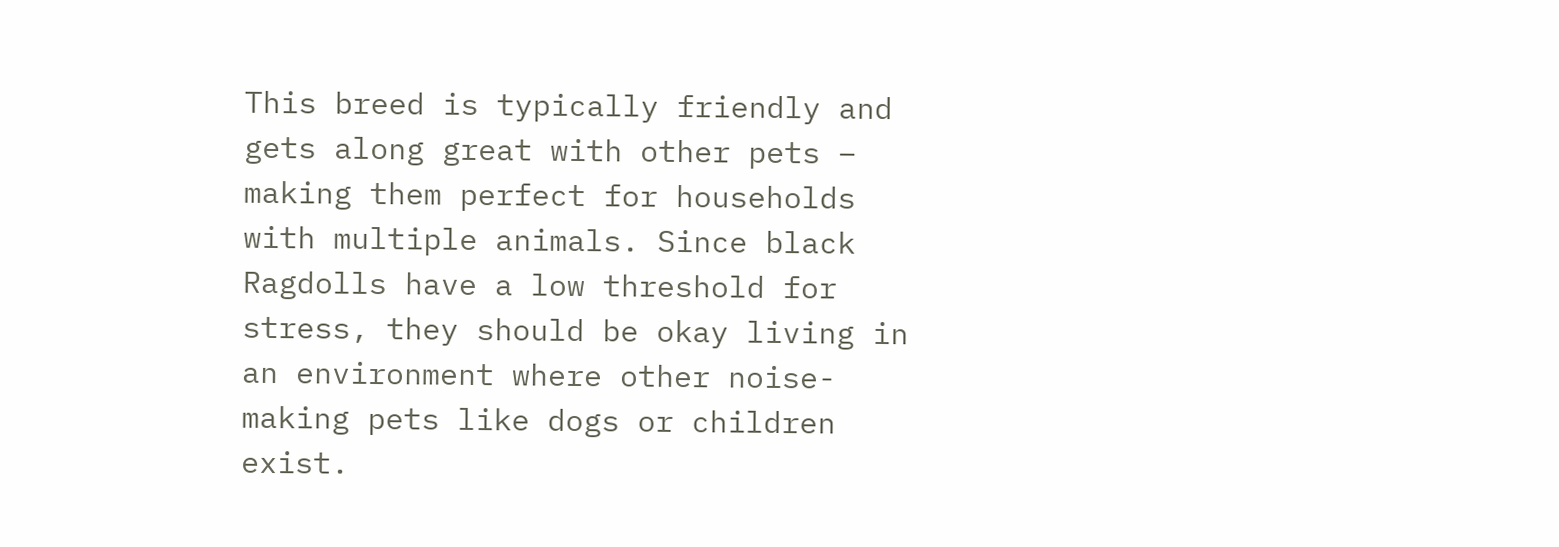This breed is typically friendly and gets along great with other pets – making them perfect for households with multiple animals. Since black Ragdolls have a low threshold for stress, they should be okay living in an environment where other noise-making pets like dogs or children exist.